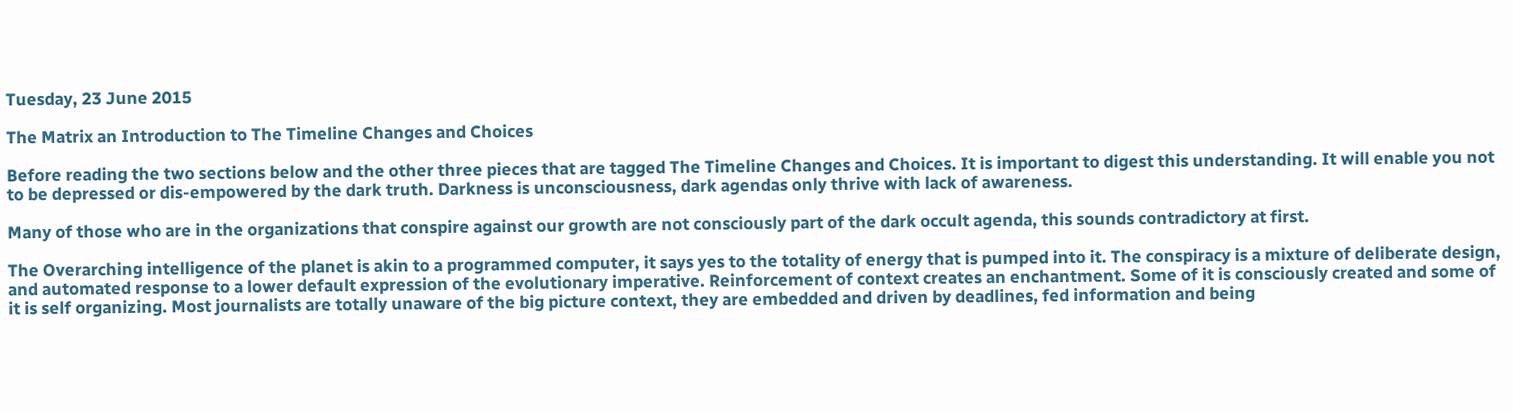Tuesday, 23 June 2015

The Matrix an Introduction to The Timeline Changes and Choices

Before reading the two sections below and the other three pieces that are tagged The Timeline Changes and Choices. It is important to digest this understanding. It will enable you not to be depressed or dis-empowered by the dark truth. Darkness is unconsciousness, dark agendas only thrive with lack of awareness.

Many of those who are in the organizations that conspire against our growth are not consciously part of the dark occult agenda, this sounds contradictory at first.

The Overarching intelligence of the planet is akin to a programmed computer, it says yes to the totality of energy that is pumped into it. The conspiracy is a mixture of deliberate design, and automated response to a lower default expression of the evolutionary imperative. Reinforcement of context creates an enchantment. Some of it is consciously created and some of it is self organizing. Most journalists are totally unaware of the big picture context, they are embedded and driven by deadlines, fed information and being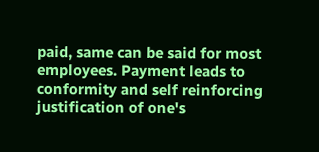paid, same can be said for most employees. Payment leads to conformity and self reinforcing justification of one's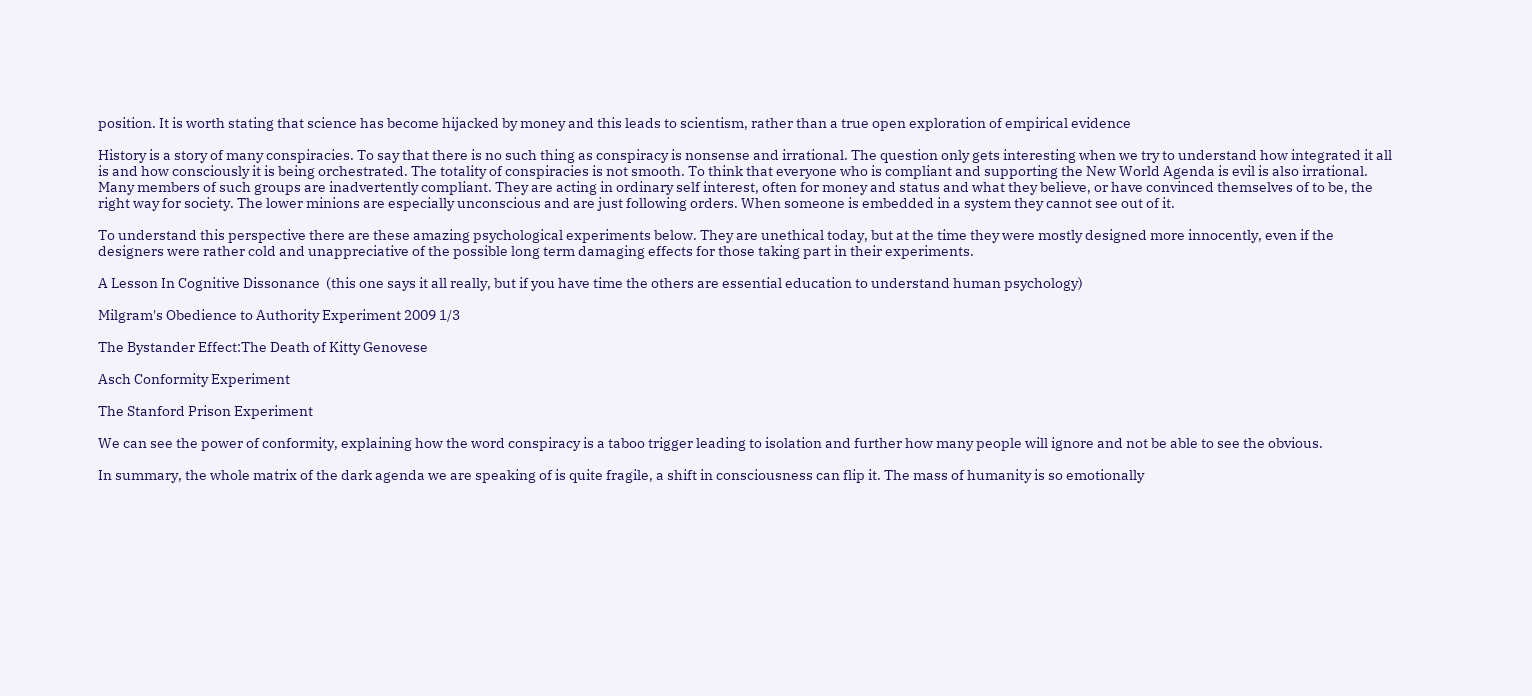position. It is worth stating that science has become hijacked by money and this leads to scientism, rather than a true open exploration of empirical evidence

History is a story of many conspiracies. To say that there is no such thing as conspiracy is nonsense and irrational. The question only gets interesting when we try to understand how integrated it all is and how consciously it is being orchestrated. The totality of conspiracies is not smooth. To think that everyone who is compliant and supporting the New World Agenda is evil is also irrational. Many members of such groups are inadvertently compliant. They are acting in ordinary self interest, often for money and status and what they believe, or have convinced themselves of to be, the right way for society. The lower minions are especially unconscious and are just following orders. When someone is embedded in a system they cannot see out of it.

To understand this perspective there are these amazing psychological experiments below. They are unethical today, but at the time they were mostly designed more innocently, even if the designers were rather cold and unappreciative of the possible long term damaging effects for those taking part in their experiments.

A Lesson In Cognitive Dissonance  (this one says it all really, but if you have time the others are essential education to understand human psychology)

Milgram's Obedience to Authority Experiment 2009 1/3

The Bystander Effect:The Death of Kitty Genovese

Asch Conformity Experiment

The Stanford Prison Experiment

We can see the power of conformity, explaining how the word conspiracy is a taboo trigger leading to isolation and further how many people will ignore and not be able to see the obvious.

In summary, the whole matrix of the dark agenda we are speaking of is quite fragile, a shift in consciousness can flip it. The mass of humanity is so emotionally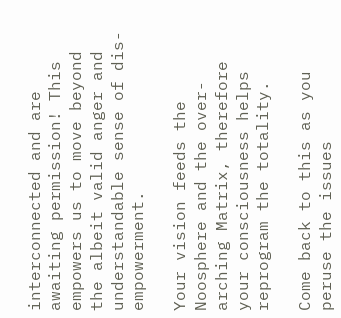interconnected and are awaiting permission! This empowers us to move beyond the albeit valid anger and understandable sense of dis-empowerment.

Your vision feeds the Noosphere and the over-arching Matrix, therefore your consciousness helps reprogram the totality.

Come back to this as you peruse the issues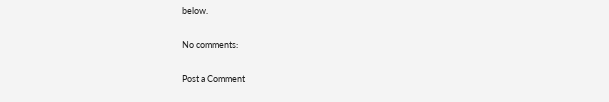below.

No comments:

Post a Comment